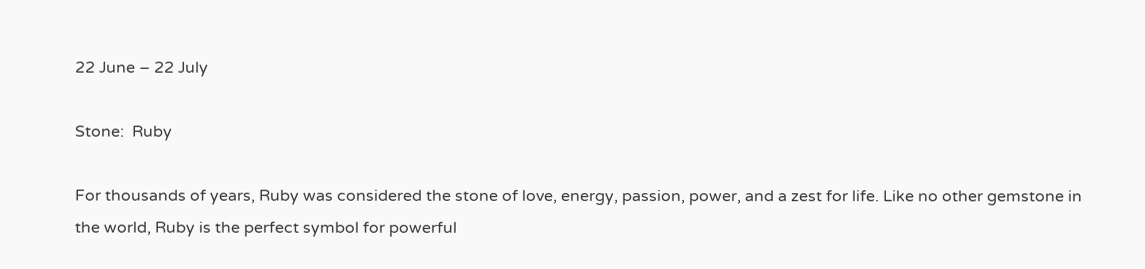22 June – 22 July

Stone:  Ruby

For thousands of years, Ruby was considered the stone of love, energy, passion, power, and a zest for life. Like no other gemstone in the world, Ruby is the perfect symbol for powerful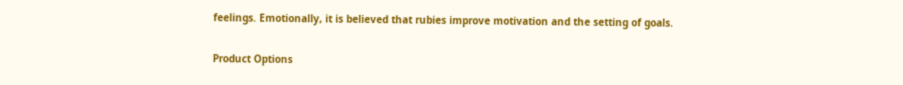feelings. Emotionally, it is believed that rubies improve motivation and the setting of goals.

Product Options